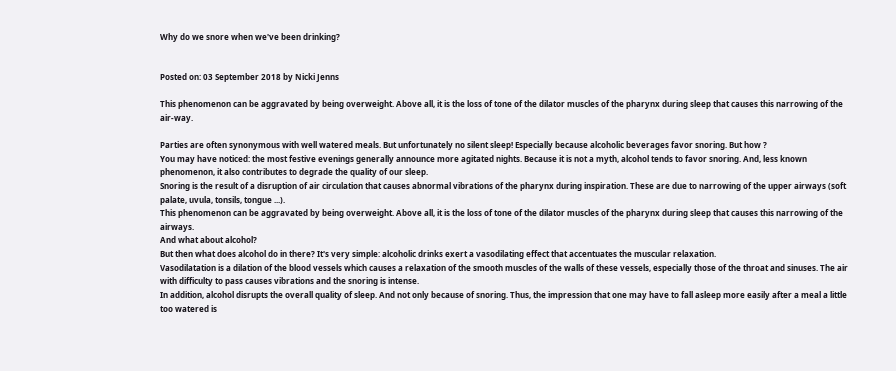Why do we snore when we've been drinking?


Posted on: 03 September 2018 by Nicki Jenns

This phenomenon can be aggravated by being overweight. Above all, it is the loss of tone of the dilator muscles of the pharynx during sleep that causes this narrowing of the air-way.

Parties are often synonymous with well watered meals. But unfortunately no silent sleep! Especially because alcoholic beverages favor snoring. But how ?
You may have noticed: the most festive evenings generally announce more agitated nights. Because it is not a myth, alcohol tends to favor snoring. And, less known phenomenon, it also contributes to degrade the quality of our sleep.
Snoring is the result of a disruption of air circulation that causes abnormal vibrations of the pharynx during inspiration. These are due to narrowing of the upper airways (soft palate, uvula, tonsils, tongue ...).
This phenomenon can be aggravated by being overweight. Above all, it is the loss of tone of the dilator muscles of the pharynx during sleep that causes this narrowing of the airways.
And what about alcohol?
But then what does alcohol do in there? It's very simple: alcoholic drinks exert a vasodilating effect that accentuates the muscular relaxation.
Vasodilatation is a dilation of the blood vessels which causes a relaxation of the smooth muscles of the walls of these vessels, especially those of the throat and sinuses. The air with difficulty to pass causes vibrations and the snoring is intense.
In addition, alcohol disrupts the overall quality of sleep. And not only because of snoring. Thus, the impression that one may have to fall asleep more easily after a meal a little too watered is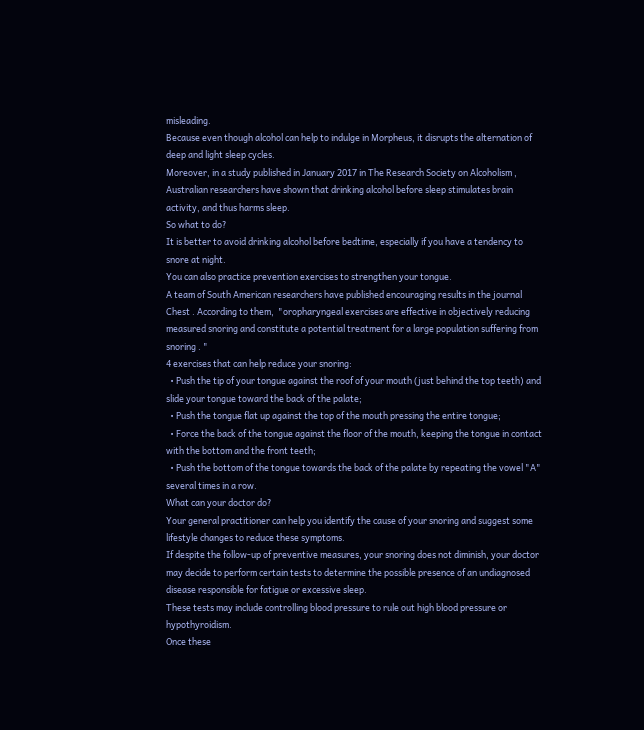misleading.
Because even though alcohol can help to indulge in Morpheus, it disrupts the alternation of deep and light sleep cycles.
Moreover, in a study published in January 2017 in The Research Society on Alcoholism , Australian researchers have shown that drinking alcohol before sleep stimulates brain activity, and thus harms sleep.
So what to do?
It is better to avoid drinking alcohol before bedtime, especially if you have a tendency to snore at night.
You can also practice prevention exercises to strengthen your tongue.
A team of South American researchers have published encouraging results in the journal Chest . According to them,  "oropharyngeal exercises are effective in objectively reducing measured snoring and constitute a potential treatment for a large population suffering from snoring . "
4 exercises that can help reduce your snoring:
  • Push the tip of your tongue against the roof of your mouth (just behind the top teeth) and slide your tongue toward the back of the palate;
  • Push the tongue flat up against the top of the mouth pressing the entire tongue;
  • Force the back of the tongue against the floor of the mouth, keeping the tongue in contact with the bottom and the front teeth;
  • Push the bottom of the tongue towards the back of the palate by repeating the vowel "A" several times in a row.
What can your doctor do?
Your general practitioner can help you identify the cause of your snoring and suggest some lifestyle changes to reduce these symptoms.
If despite the follow-up of preventive measures, your snoring does not diminish, your doctor may decide to perform certain tests to determine the possible presence of an undiagnosed disease responsible for fatigue or excessive sleep.
These tests may include controlling blood pressure to rule out high blood pressure or hypothyroidism.
Once these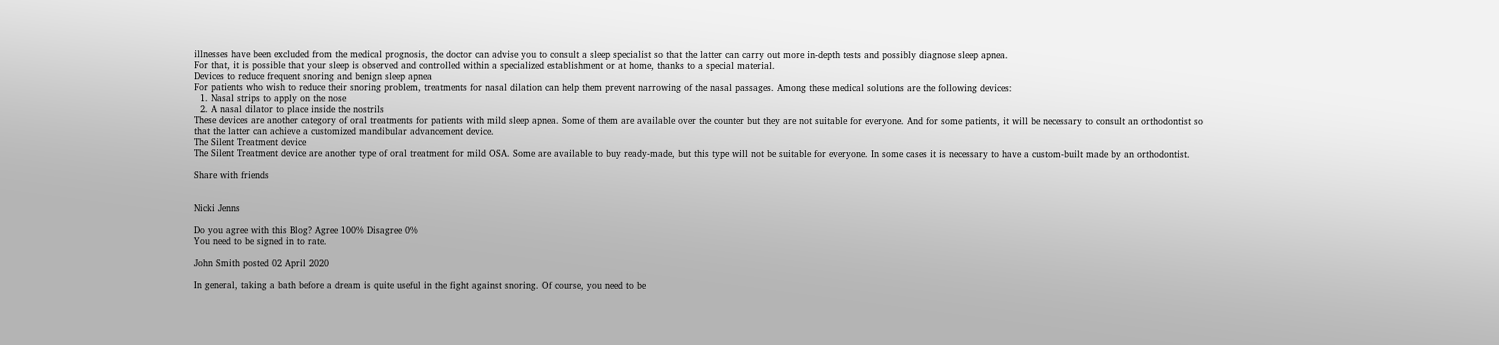illnesses have been excluded from the medical prognosis, the doctor can advise you to consult a sleep specialist so that the latter can carry out more in-depth tests and possibly diagnose sleep apnea.
For that, it is possible that your sleep is observed and controlled within a specialized establishment or at home, thanks to a special material.
Devices to reduce frequent snoring and benign sleep apnea
For patients who wish to reduce their snoring problem, treatments for nasal dilation can help them prevent narrowing of the nasal passages. Among these medical solutions are the following devices:
  1. Nasal strips to apply on the nose
  2. A nasal dilator to place inside the nostrils
These devices are another category of oral treatments for patients with mild sleep apnea. Some of them are available over the counter but they are not suitable for everyone. And for some patients, it will be necessary to consult an orthodontist so that the latter can achieve a customized mandibular advancement device.
The Silent Treatment device
The Silent Treatment device are another type of oral treatment for mild OSA. Some are available to buy ready-made, but this type will not be suitable for everyone. In some cases it is necessary to have a custom-built made by an orthodontist.

Share with friends


Nicki Jenns

Do you agree with this Blog? Agree 100% Disagree 0%
You need to be signed in to rate.

John Smith posted 02 April 2020

In general, taking a bath before a dream is quite useful in the fight against snoring. Of course, you need to be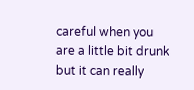careful when you are a little bit drunk but it can really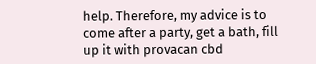help. Therefore, my advice is to come after a party, get a bath, fill up it with provacan cbd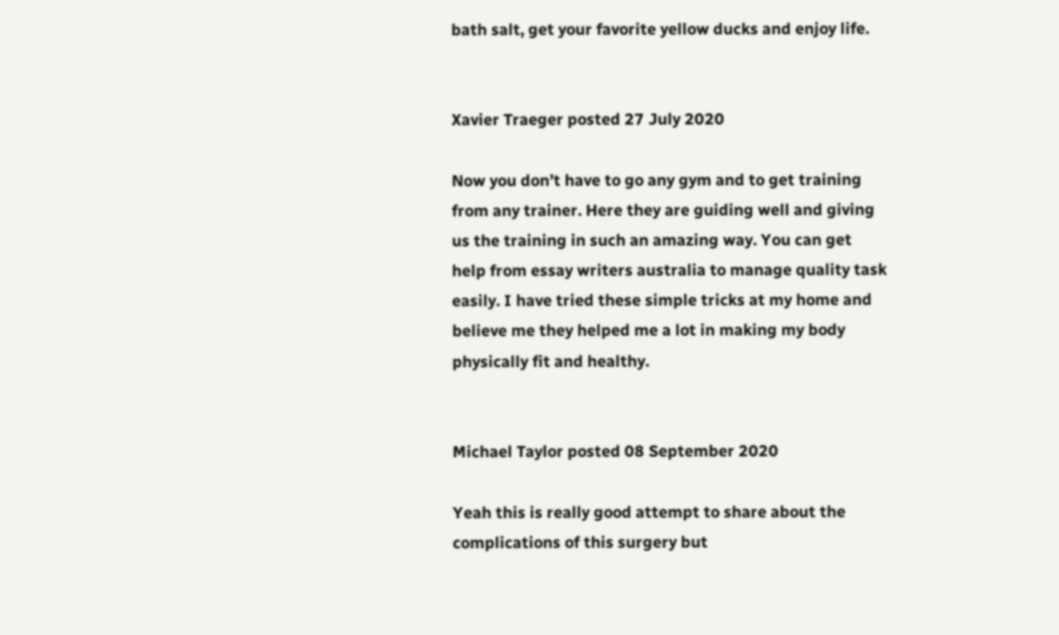bath salt, get your favorite yellow ducks and enjoy life.


Xavier Traeger posted 27 July 2020

Now you don’t have to go any gym and to get training from any trainer. Here they are guiding well and giving us the training in such an amazing way. You can get help from essay writers australia to manage quality task easily. I have tried these simple tricks at my home and believe me they helped me a lot in making my body physically fit and healthy.


Michael Taylor posted 08 September 2020

Yeah this is really good attempt to share about the complications of this surgery but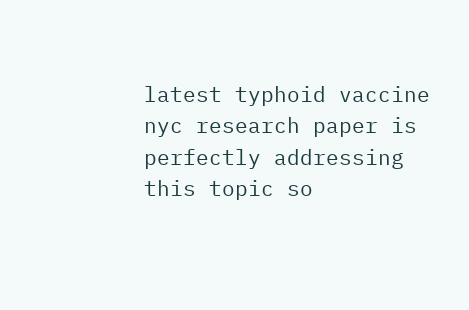latest typhoid vaccine nyc research paper is perfectly addressing this topic so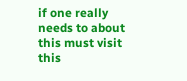if one really needs to about this must visit this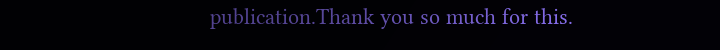publication.Thank you so much for this.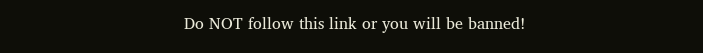Do NOT follow this link or you will be banned!